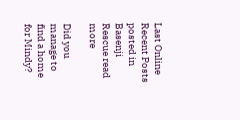Last Online
Recent Posts
posted in Basenji Rescue read more

Did you manage to find a home for Mindy?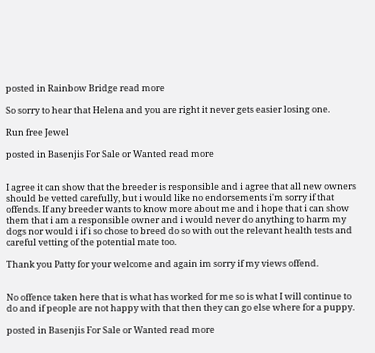posted in Rainbow Bridge read more

So sorry to hear that Helena and you are right it never gets easier losing one.

Run free Jewel

posted in Basenjis For Sale or Wanted read more


I agree it can show that the breeder is responsible and i agree that all new owners should be vetted carefully, but i would like no endorsements i'm sorry if that offends. If any breeder wants to know more about me and i hope that i can show them that i am a responsible owner and i would never do anything to harm my dogs nor would i if i so chose to breed do so with out the relevant health tests and careful vetting of the potential mate too.

Thank you Patty for your welcome and again im sorry if my views offend.


No offence taken here that is what has worked for me so is what I will continue to do and if people are not happy with that then they can go else where for a puppy.

posted in Basenjis For Sale or Wanted read more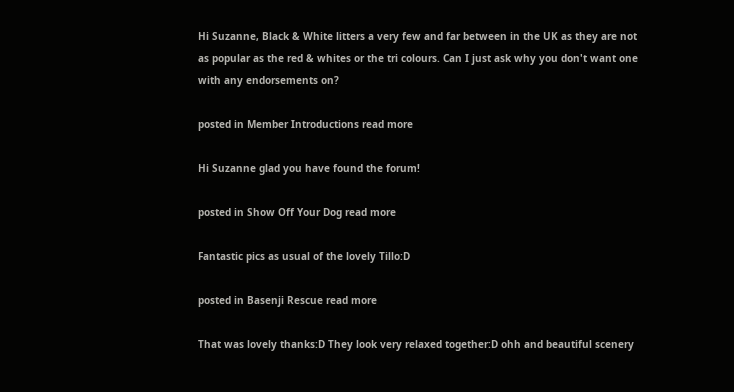Hi Suzanne, Black & White litters a very few and far between in the UK as they are not as popular as the red & whites or the tri colours. Can I just ask why you don't want one with any endorsements on?

posted in Member Introductions read more

Hi Suzanne glad you have found the forum!

posted in Show Off Your Dog read more

Fantastic pics as usual of the lovely Tillo:D

posted in Basenji Rescue read more

That was lovely thanks:D They look very relaxed together:D ohh and beautiful scenery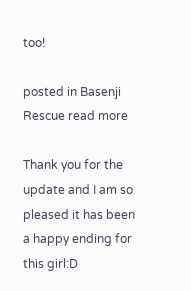too!

posted in Basenji Rescue read more

Thank you for the update and I am so pleased it has been a happy ending for this girl:D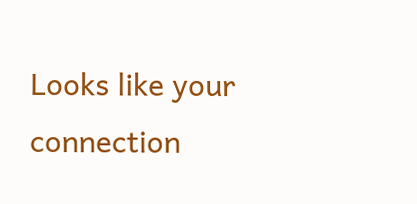Looks like your connection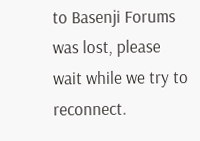to Basenji Forums was lost, please wait while we try to reconnect.